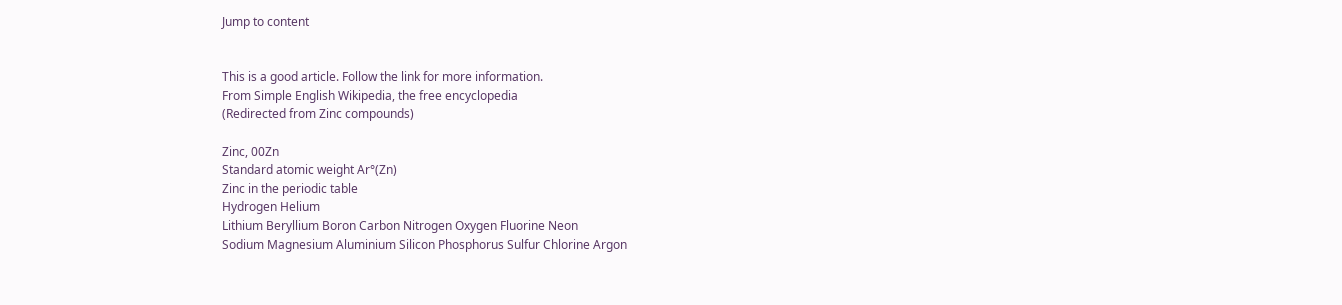Jump to content


This is a good article. Follow the link for more information.
From Simple English Wikipedia, the free encyclopedia
(Redirected from Zinc compounds)

Zinc, 00Zn
Standard atomic weight Ar°(Zn)
Zinc in the periodic table
Hydrogen Helium
Lithium Beryllium Boron Carbon Nitrogen Oxygen Fluorine Neon
Sodium Magnesium Aluminium Silicon Phosphorus Sulfur Chlorine Argon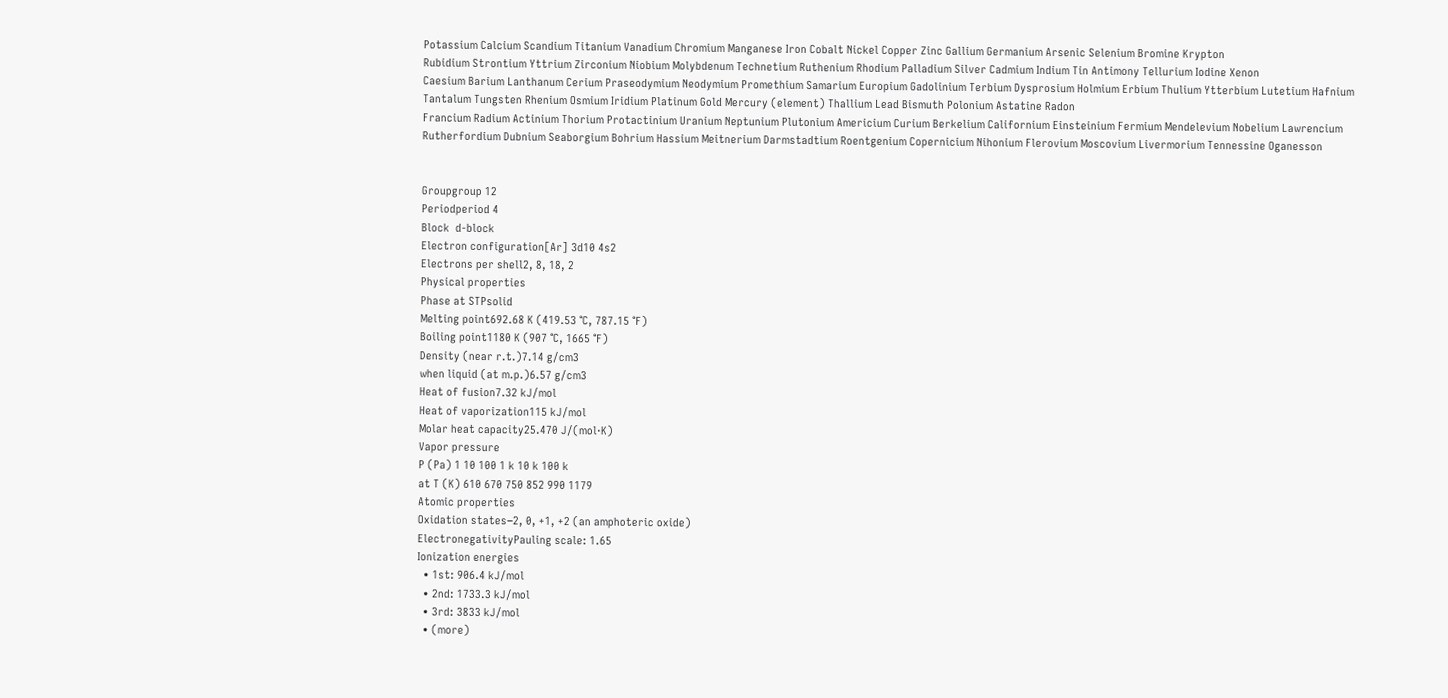Potassium Calcium Scandium Titanium Vanadium Chromium Manganese Iron Cobalt Nickel Copper Zinc Gallium Germanium Arsenic Selenium Bromine Krypton
Rubidium Strontium Yttrium Zirconium Niobium Molybdenum Technetium Ruthenium Rhodium Palladium Silver Cadmium Indium Tin Antimony Tellurium Iodine Xenon
Caesium Barium Lanthanum Cerium Praseodymium Neodymium Promethium Samarium Europium Gadolinium Terbium Dysprosium Holmium Erbium Thulium Ytterbium Lutetium Hafnium Tantalum Tungsten Rhenium Osmium Iridium Platinum Gold Mercury (element) Thallium Lead Bismuth Polonium Astatine Radon
Francium Radium Actinium Thorium Protactinium Uranium Neptunium Plutonium Americium Curium Berkelium Californium Einsteinium Fermium Mendelevium Nobelium Lawrencium Rutherfordium Dubnium Seaborgium Bohrium Hassium Meitnerium Darmstadtium Roentgenium Copernicium Nihonium Flerovium Moscovium Livermorium Tennessine Oganesson


Groupgroup 12
Periodperiod 4
Block  d-block
Electron configuration[Ar] 3d10 4s2
Electrons per shell2, 8, 18, 2
Physical properties
Phase at STPsolid
Melting point692.68 K (419.53 °C, 787.15 °F)
Boiling point1180 K (907 °C, 1665 °F)
Density (near r.t.)7.14 g/cm3
when liquid (at m.p.)6.57 g/cm3
Heat of fusion7.32 kJ/mol
Heat of vaporization115 kJ/mol
Molar heat capacity25.470 J/(mol·K)
Vapor pressure
P (Pa) 1 10 100 1 k 10 k 100 k
at T (K) 610 670 750 852 990 1179
Atomic properties
Oxidation states−2, 0, +1, +2 (an amphoteric oxide)
ElectronegativityPauling scale: 1.65
Ionization energies
  • 1st: 906.4 kJ/mol
  • 2nd: 1733.3 kJ/mol
  • 3rd: 3833 kJ/mol
  • (more)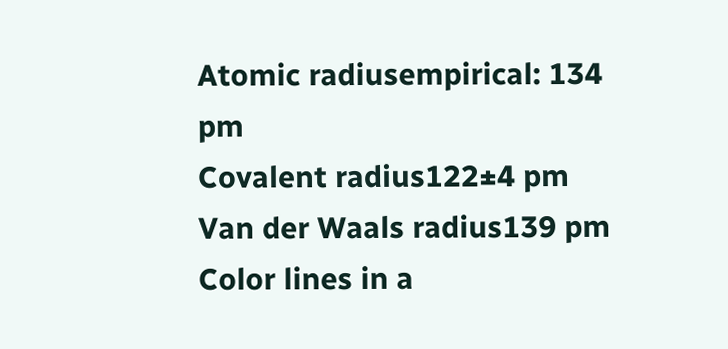Atomic radiusempirical: 134 pm
Covalent radius122±4 pm
Van der Waals radius139 pm
Color lines in a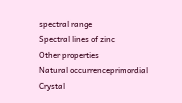spectral range
Spectral lines of zinc
Other properties
Natural occurrenceprimordial
Crystal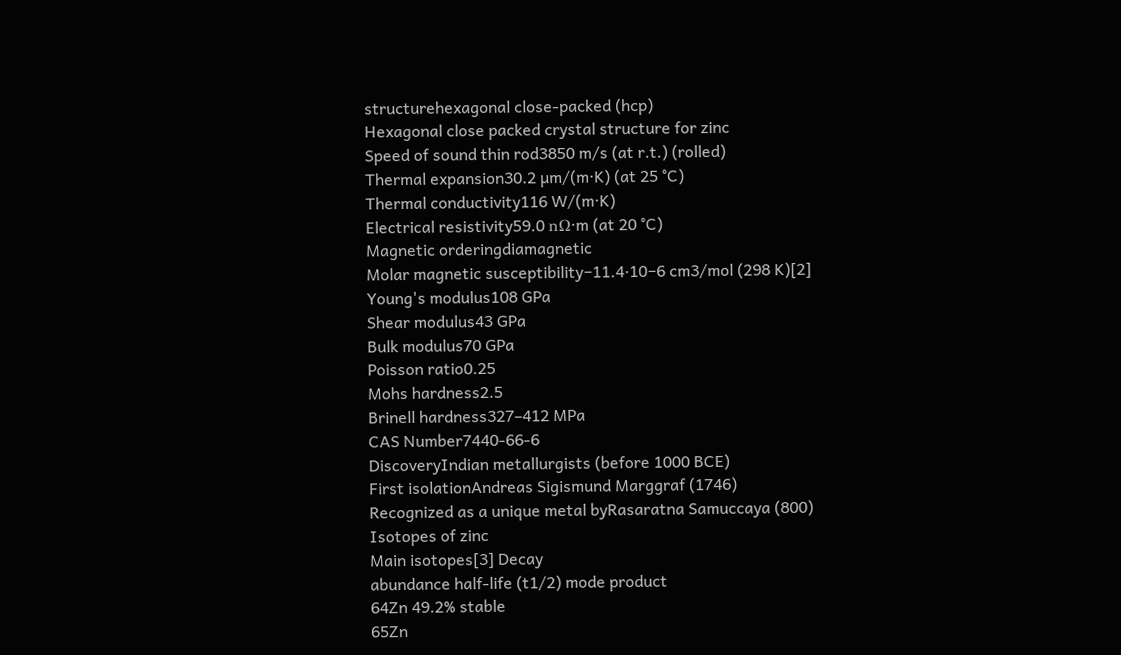structurehexagonal close-packed (hcp)
Hexagonal close packed crystal structure for zinc
Speed of sound thin rod3850 m/s (at r.t.) (rolled)
Thermal expansion30.2 µm/(m⋅K) (at 25 °C)
Thermal conductivity116 W/(m⋅K)
Electrical resistivity59.0 nΩ⋅m (at 20 °C)
Magnetic orderingdiamagnetic
Molar magnetic susceptibility−11.4·10−6 cm3/mol (298 K)[2]
Young's modulus108 GPa
Shear modulus43 GPa
Bulk modulus70 GPa
Poisson ratio0.25
Mohs hardness2.5
Brinell hardness327–412 MPa
CAS Number7440-66-6
DiscoveryIndian metallurgists (before 1000 BCE)
First isolationAndreas Sigismund Marggraf (1746)
Recognized as a unique metal byRasaratna Samuccaya (800)
Isotopes of zinc
Main isotopes[3] Decay
abundance half-life (t1/2) mode product
64Zn 49.2% stable
65Zn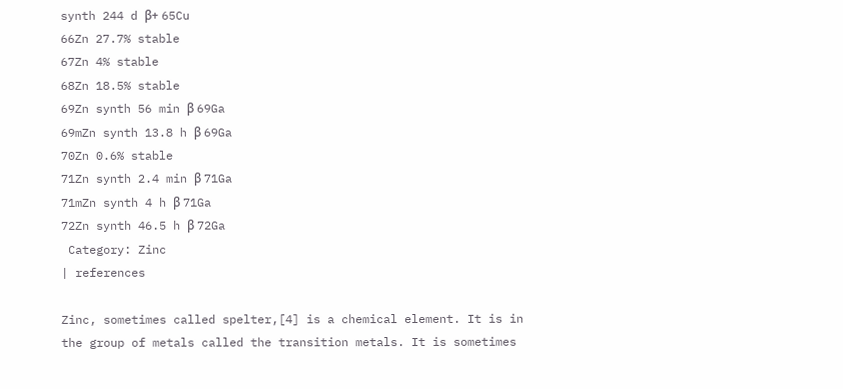synth 244 d β+ 65Cu
66Zn 27.7% stable
67Zn 4% stable
68Zn 18.5% stable
69Zn synth 56 min β 69Ga
69mZn synth 13.8 h β 69Ga
70Zn 0.6% stable
71Zn synth 2.4 min β 71Ga
71mZn synth 4 h β 71Ga
72Zn synth 46.5 h β 72Ga
 Category: Zinc
| references

Zinc, sometimes called spelter,[4] is a chemical element. It is in the group of metals called the transition metals. It is sometimes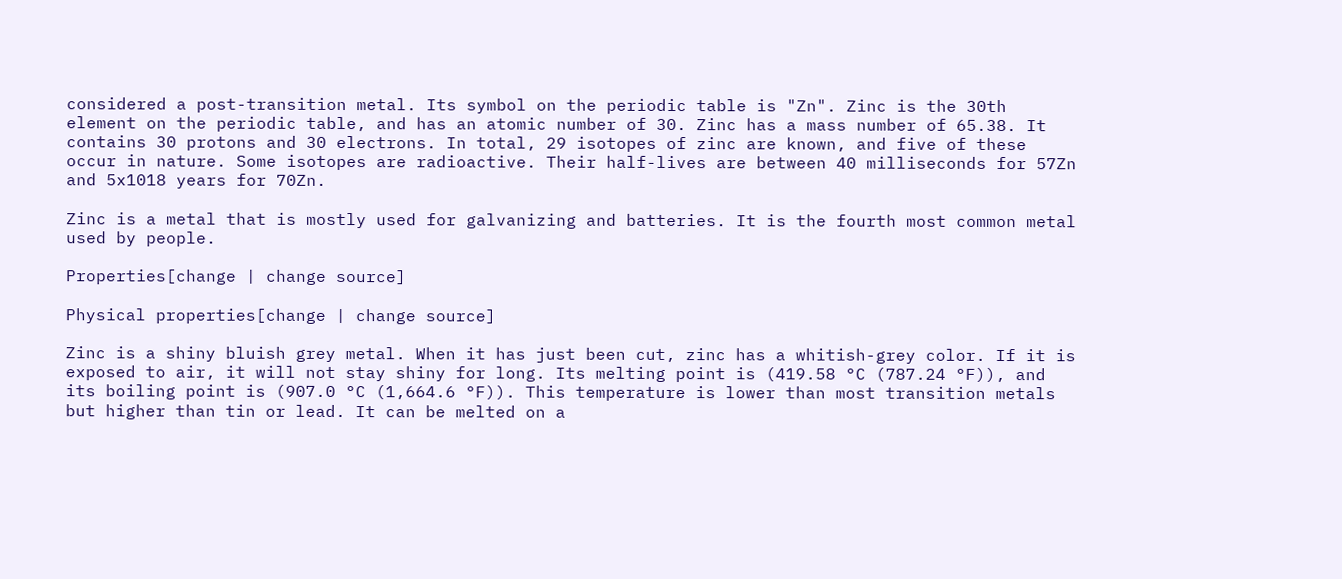considered a post-transition metal. Its symbol on the periodic table is "Zn". Zinc is the 30th element on the periodic table, and has an atomic number of 30. Zinc has a mass number of 65.38. It contains 30 protons and 30 electrons. In total, 29 isotopes of zinc are known, and five of these occur in nature. Some isotopes are radioactive. Their half-lives are between 40 milliseconds for 57Zn and 5x1018 years for 70Zn.

Zinc is a metal that is mostly used for galvanizing and batteries. It is the fourth most common metal used by people.

Properties[change | change source]

Physical properties[change | change source]

Zinc is a shiny bluish grey metal. When it has just been cut, zinc has a whitish-grey color. If it is exposed to air, it will not stay shiny for long. Its melting point is (419.58 °C (787.24 °F)), and its boiling point is (907.0 °C (1,664.6 °F)). This temperature is lower than most transition metals but higher than tin or lead. It can be melted on a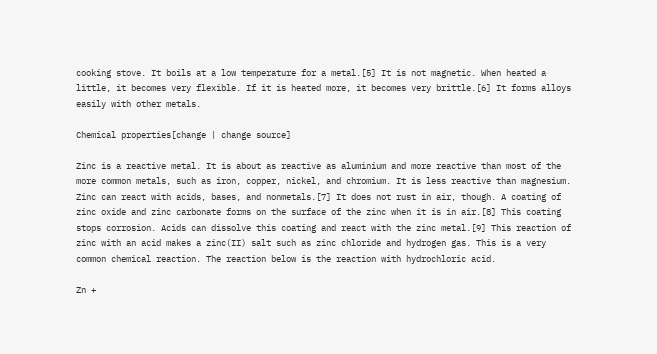cooking stove. It boils at a low temperature for a metal.[5] It is not magnetic. When heated a little, it becomes very flexible. If it is heated more, it becomes very brittle.[6] It forms alloys easily with other metals.

Chemical properties[change | change source]

Zinc is a reactive metal. It is about as reactive as aluminium and more reactive than most of the more common metals, such as iron, copper, nickel, and chromium. It is less reactive than magnesium. Zinc can react with acids, bases, and nonmetals.[7] It does not rust in air, though. A coating of zinc oxide and zinc carbonate forms on the surface of the zinc when it is in air.[8] This coating stops corrosion. Acids can dissolve this coating and react with the zinc metal.[9] This reaction of zinc with an acid makes a zinc(II) salt such as zinc chloride and hydrogen gas. This is a very common chemical reaction. The reaction below is the reaction with hydrochloric acid.

Zn +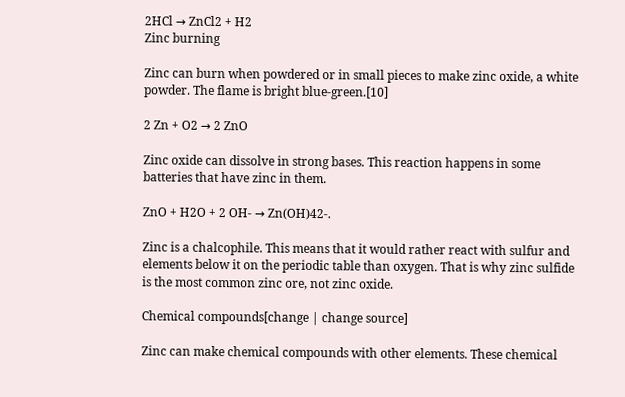2HCl → ZnCl2 + H2
Zinc burning

Zinc can burn when powdered or in small pieces to make zinc oxide, a white powder. The flame is bright blue-green.[10]

2 Zn + O2 → 2 ZnO

Zinc oxide can dissolve in strong bases. This reaction happens in some batteries that have zinc in them.

ZnO + H2O + 2 OH- → Zn(OH)42-.

Zinc is a chalcophile. This means that it would rather react with sulfur and elements below it on the periodic table than oxygen. That is why zinc sulfide is the most common zinc ore, not zinc oxide.

Chemical compounds[change | change source]

Zinc can make chemical compounds with other elements. These chemical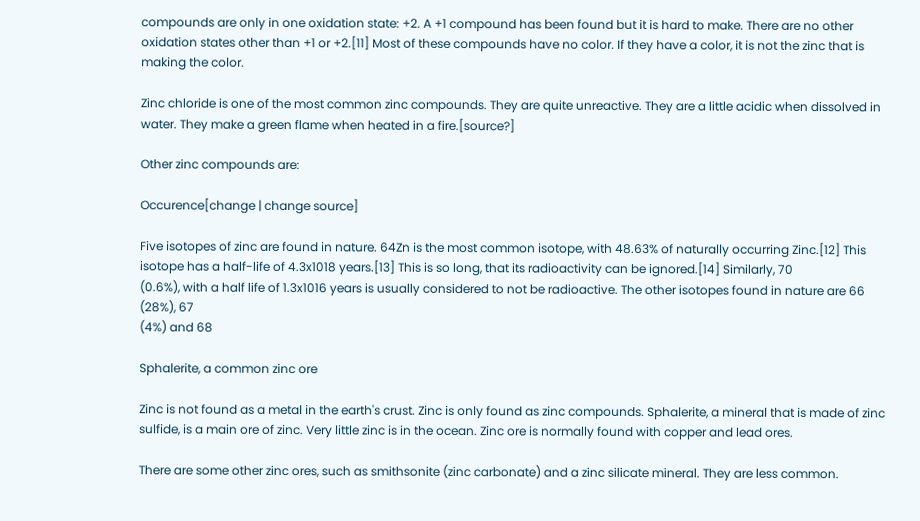compounds are only in one oxidation state: +2. A +1 compound has been found but it is hard to make. There are no other oxidation states other than +1 or +2.[11] Most of these compounds have no color. If they have a color, it is not the zinc that is making the color.

Zinc chloride is one of the most common zinc compounds. They are quite unreactive. They are a little acidic when dissolved in water. They make a green flame when heated in a fire.[source?]

Other zinc compounds are:

Occurence[change | change source]

Five isotopes of zinc are found in nature. 64Zn is the most common isotope, with 48.63% of naturally occurring Zinc.[12] This isotope has a half-life of 4.3x1018 years.[13] This is so long, that its radioactivity can be ignored.[14] Similarly, 70
(0.6%), with a half life of 1.3x1016 years is usually considered to not be radioactive. The other isotopes found in nature are 66
(28%), 67
(4%) and 68

Sphalerite, a common zinc ore

Zinc is not found as a metal in the earth's crust. Zinc is only found as zinc compounds. Sphalerite, a mineral that is made of zinc sulfide, is a main ore of zinc. Very little zinc is in the ocean. Zinc ore is normally found with copper and lead ores.

There are some other zinc ores, such as smithsonite (zinc carbonate) and a zinc silicate mineral. They are less common.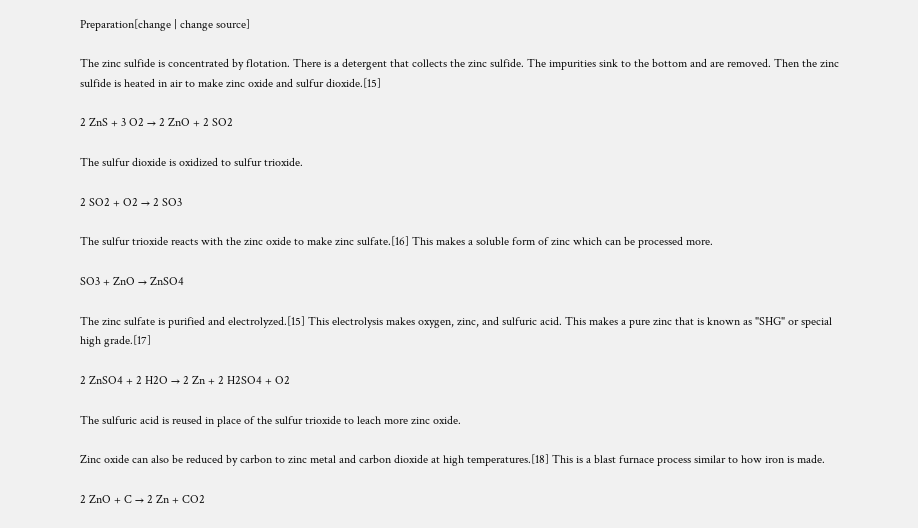Preparation[change | change source]

The zinc sulfide is concentrated by flotation. There is a detergent that collects the zinc sulfide. The impurities sink to the bottom and are removed. Then the zinc sulfide is heated in air to make zinc oxide and sulfur dioxide.[15]

2 ZnS + 3 O2 → 2 ZnO + 2 SO2

The sulfur dioxide is oxidized to sulfur trioxide.

2 SO2 + O2 → 2 SO3

The sulfur trioxide reacts with the zinc oxide to make zinc sulfate.[16] This makes a soluble form of zinc which can be processed more.

SO3 + ZnO → ZnSO4

The zinc sulfate is purified and electrolyzed.[15] This electrolysis makes oxygen, zinc, and sulfuric acid. This makes a pure zinc that is known as "SHG" or special high grade.[17]

2 ZnSO4 + 2 H2O → 2 Zn + 2 H2SO4 + O2

The sulfuric acid is reused in place of the sulfur trioxide to leach more zinc oxide.

Zinc oxide can also be reduced by carbon to zinc metal and carbon dioxide at high temperatures.[18] This is a blast furnace process similar to how iron is made.

2 ZnO + C → 2 Zn + CO2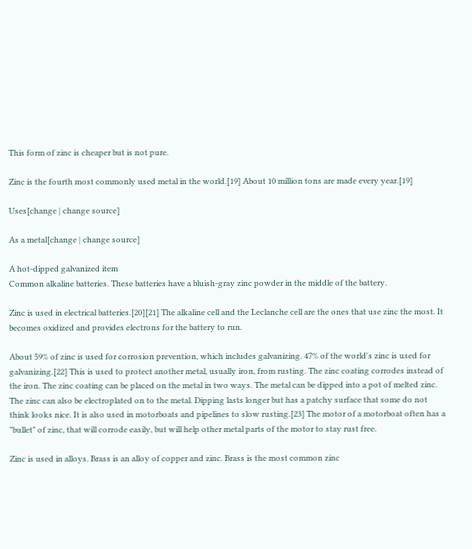This form of zinc is cheaper but is not pure.

Zinc is the fourth most commonly used metal in the world.[19] About 10 million tons are made every year.[19]

Uses[change | change source]

As a metal[change | change source]

A hot-dipped galvanized item
Common alkaline batteries. These batteries have a bluish-gray zinc powder in the middle of the battery.

Zinc is used in electrical batteries.[20][21] The alkaline cell and the Leclanche cell are the ones that use zinc the most. It becomes oxidized and provides electrons for the battery to run.

About 59% of zinc is used for corrosion prevention, which includes galvanizing. 47% of the world's zinc is used for galvanizing.[22] This is used to protect another metal, usually iron, from rusting. The zinc coating corrodes instead of the iron. The zinc coating can be placed on the metal in two ways. The metal can be dipped into a pot of melted zinc. The zinc can also be electroplated on to the metal. Dipping lasts longer but has a patchy surface that some do not think looks nice. It is also used in motorboats and pipelines to slow rusting.[23] The motor of a motorboat often has a "bullet" of zinc, that will corrode easily, but will help other metal parts of the motor to stay rust free.

Zinc is used in alloys. Brass is an alloy of copper and zinc. Brass is the most common zinc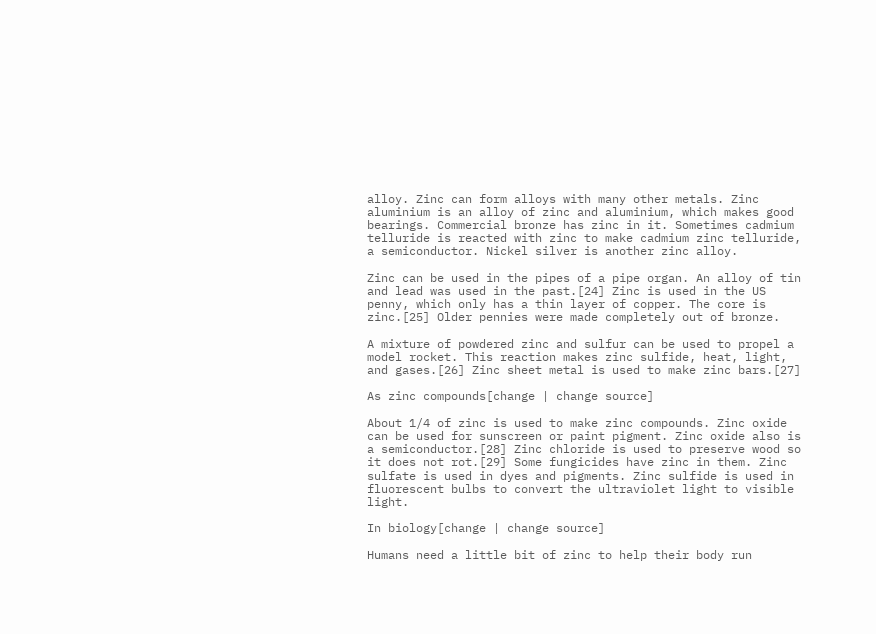alloy. Zinc can form alloys with many other metals. Zinc aluminium is an alloy of zinc and aluminium, which makes good bearings. Commercial bronze has zinc in it. Sometimes cadmium telluride is reacted with zinc to make cadmium zinc telluride, a semiconductor. Nickel silver is another zinc alloy.

Zinc can be used in the pipes of a pipe organ. An alloy of tin and lead was used in the past.[24] Zinc is used in the US penny, which only has a thin layer of copper. The core is zinc.[25] Older pennies were made completely out of bronze.

A mixture of powdered zinc and sulfur can be used to propel a model rocket. This reaction makes zinc sulfide, heat, light, and gases.[26] Zinc sheet metal is used to make zinc bars.[27]

As zinc compounds[change | change source]

About 1/4 of zinc is used to make zinc compounds. Zinc oxide can be used for sunscreen or paint pigment. Zinc oxide also is a semiconductor.[28] Zinc chloride is used to preserve wood so it does not rot.[29] Some fungicides have zinc in them. Zinc sulfate is used in dyes and pigments. Zinc sulfide is used in fluorescent bulbs to convert the ultraviolet light to visible light.

In biology[change | change source]

Humans need a little bit of zinc to help their body run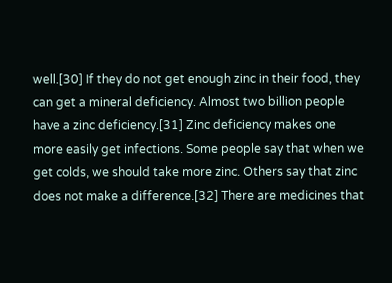well.[30] If they do not get enough zinc in their food, they can get a mineral deficiency. Almost two billion people have a zinc deficiency.[31] Zinc deficiency makes one more easily get infections. Some people say that when we get colds, we should take more zinc. Others say that zinc does not make a difference.[32] There are medicines that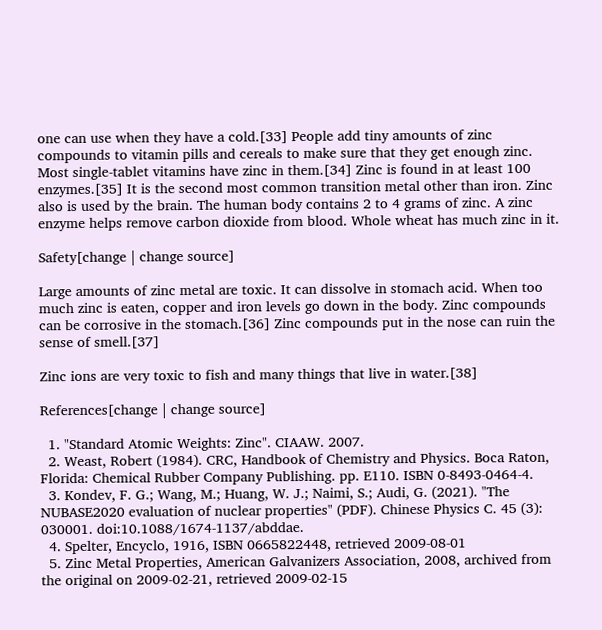one can use when they have a cold.[33] People add tiny amounts of zinc compounds to vitamin pills and cereals to make sure that they get enough zinc. Most single-tablet vitamins have zinc in them.[34] Zinc is found in at least 100 enzymes.[35] It is the second most common transition metal other than iron. Zinc also is used by the brain. The human body contains 2 to 4 grams of zinc. A zinc enzyme helps remove carbon dioxide from blood. Whole wheat has much zinc in it.

Safety[change | change source]

Large amounts of zinc metal are toxic. It can dissolve in stomach acid. When too much zinc is eaten, copper and iron levels go down in the body. Zinc compounds can be corrosive in the stomach.[36] Zinc compounds put in the nose can ruin the sense of smell.[37]

Zinc ions are very toxic to fish and many things that live in water.[38]

References[change | change source]

  1. "Standard Atomic Weights: Zinc". CIAAW. 2007.
  2. Weast, Robert (1984). CRC, Handbook of Chemistry and Physics. Boca Raton, Florida: Chemical Rubber Company Publishing. pp. E110. ISBN 0-8493-0464-4.
  3. Kondev, F. G.; Wang, M.; Huang, W. J.; Naimi, S.; Audi, G. (2021). "The NUBASE2020 evaluation of nuclear properties" (PDF). Chinese Physics C. 45 (3): 030001. doi:10.1088/1674-1137/abddae.
  4. Spelter, Encyclo, 1916, ISBN 0665822448, retrieved 2009-08-01
  5. Zinc Metal Properties, American Galvanizers Association, 2008, archived from the original on 2009-02-21, retrieved 2009-02-15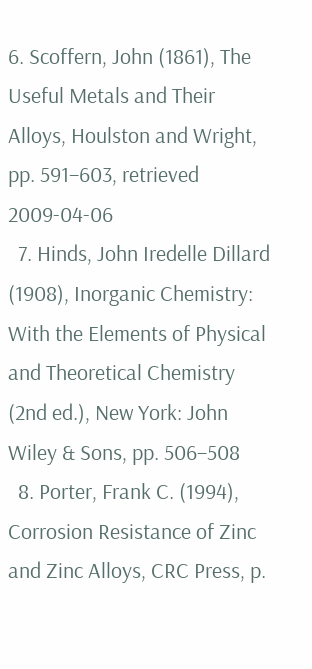6. Scoffern, John (1861), The Useful Metals and Their Alloys, Houlston and Wright, pp. 591–603, retrieved 2009-04-06
  7. Hinds, John Iredelle Dillard (1908), Inorganic Chemistry: With the Elements of Physical and Theoretical Chemistry (2nd ed.), New York: John Wiley & Sons, pp. 506–508
  8. Porter, Frank C. (1994), Corrosion Resistance of Zinc and Zinc Alloys, CRC Press, p.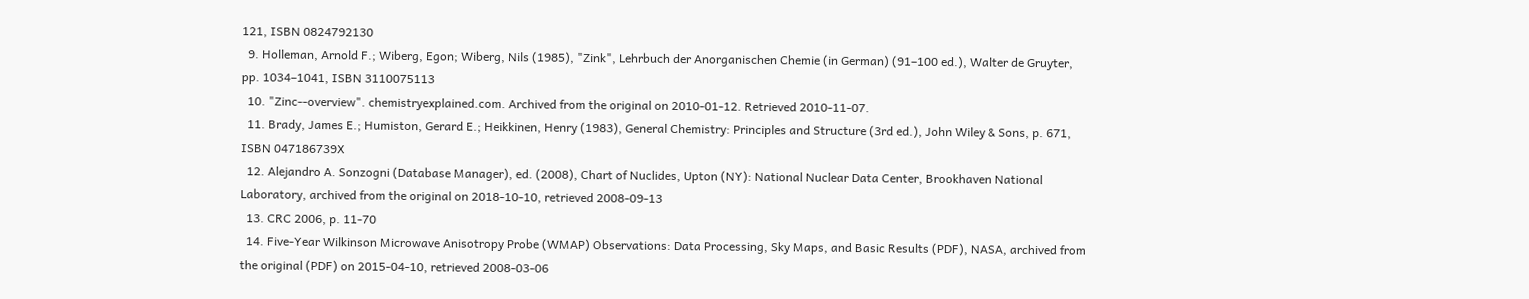121, ISBN 0824792130
  9. Holleman, Arnold F.; Wiberg, Egon; Wiberg, Nils (1985), "Zink", Lehrbuch der Anorganischen Chemie (in German) (91–100 ed.), Walter de Gruyter, pp. 1034–1041, ISBN 3110075113
  10. "Zinc--overview". chemistryexplained.com. Archived from the original on 2010-01-12. Retrieved 2010-11-07.
  11. Brady, James E.; Humiston, Gerard E.; Heikkinen, Henry (1983), General Chemistry: Principles and Structure (3rd ed.), John Wiley & Sons, p. 671, ISBN 047186739X
  12. Alejandro A. Sonzogni (Database Manager), ed. (2008), Chart of Nuclides, Upton (NY): National Nuclear Data Center, Brookhaven National Laboratory, archived from the original on 2018-10-10, retrieved 2008-09-13
  13. CRC 2006, p. 11-70
  14. Five-Year Wilkinson Microwave Anisotropy Probe (WMAP) Observations: Data Processing, Sky Maps, and Basic Results (PDF), NASA, archived from the original (PDF) on 2015-04-10, retrieved 2008-03-06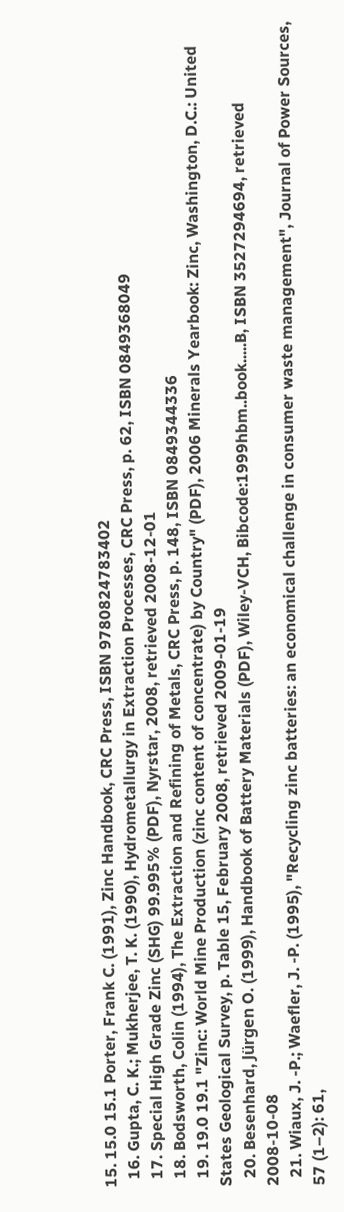15. 15.0 15.1 Porter, Frank C. (1991), Zinc Handbook, CRC Press, ISBN 9780824783402
  16. Gupta, C. K.; Mukherjee, T. K. (1990), Hydrometallurgy in Extraction Processes, CRC Press, p. 62, ISBN 0849368049
  17. Special High Grade Zinc (SHG) 99.995% (PDF), Nyrstar, 2008, retrieved 2008-12-01
  18. Bodsworth, Colin (1994), The Extraction and Refining of Metals, CRC Press, p. 148, ISBN 0849344336
  19. 19.0 19.1 "Zinc: World Mine Production (zinc content of concentrate) by Country" (PDF), 2006 Minerals Yearbook: Zinc, Washington, D.C.: United States Geological Survey, p. Table 15, February 2008, retrieved 2009-01-19
  20. Besenhard, Jürgen O. (1999), Handbook of Battery Materials (PDF), Wiley-VCH, Bibcode:1999hbm..book.....B, ISBN 3527294694, retrieved 2008-10-08
  21. Wiaux, J. -P.; Waefler, J. -P. (1995), "Recycling zinc batteries: an economical challenge in consumer waste management", Journal of Power Sources, 57 (1–2): 61,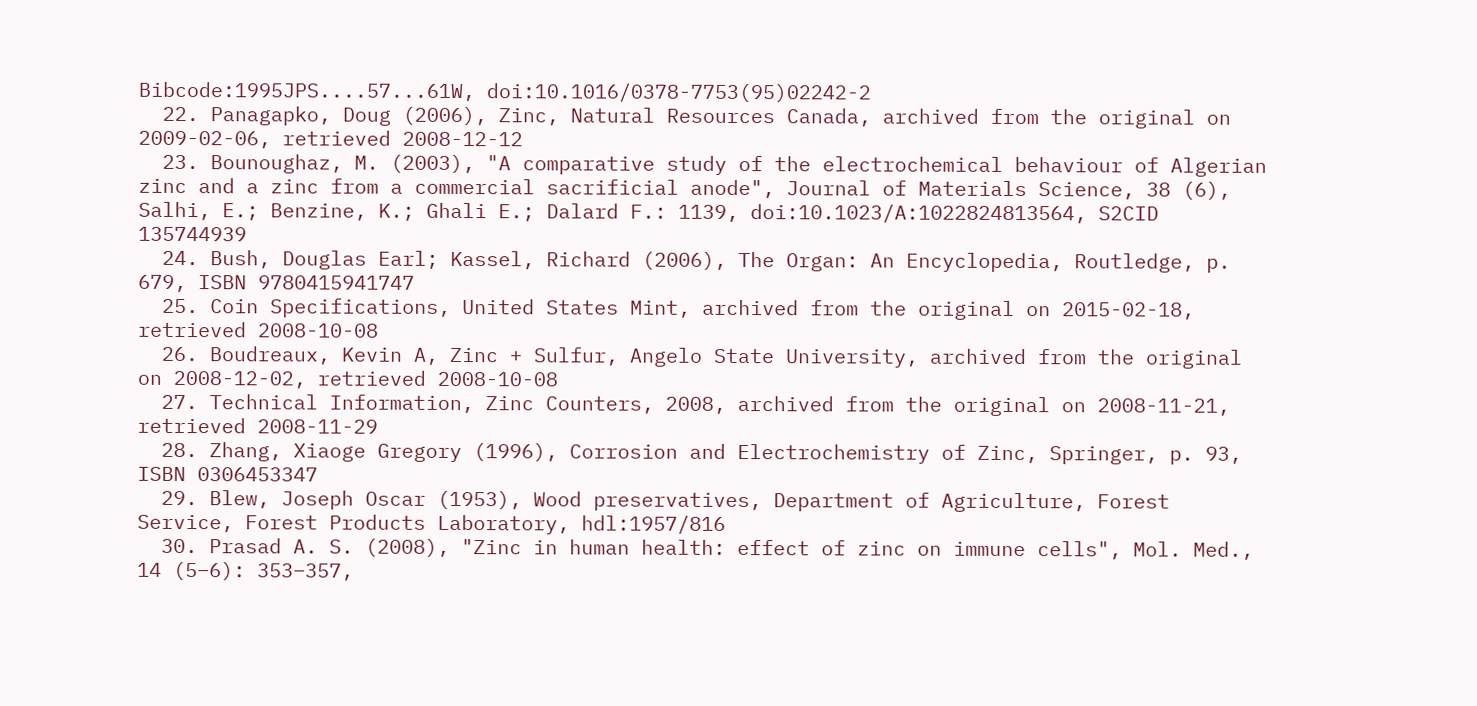Bibcode:1995JPS....57...61W, doi:10.1016/0378-7753(95)02242-2
  22. Panagapko, Doug (2006), Zinc, Natural Resources Canada, archived from the original on 2009-02-06, retrieved 2008-12-12
  23. Bounoughaz, M. (2003), "A comparative study of the electrochemical behaviour of Algerian zinc and a zinc from a commercial sacrificial anode", Journal of Materials Science, 38 (6), Salhi, E.; Benzine, K.; Ghali E.; Dalard F.: 1139, doi:10.1023/A:1022824813564, S2CID 135744939
  24. Bush, Douglas Earl; Kassel, Richard (2006), The Organ: An Encyclopedia, Routledge, p. 679, ISBN 9780415941747
  25. Coin Specifications, United States Mint, archived from the original on 2015-02-18, retrieved 2008-10-08
  26. Boudreaux, Kevin A, Zinc + Sulfur, Angelo State University, archived from the original on 2008-12-02, retrieved 2008-10-08
  27. Technical Information, Zinc Counters, 2008, archived from the original on 2008-11-21, retrieved 2008-11-29
  28. Zhang, Xiaoge Gregory (1996), Corrosion and Electrochemistry of Zinc, Springer, p. 93, ISBN 0306453347
  29. Blew, Joseph Oscar (1953), Wood preservatives, Department of Agriculture, Forest Service, Forest Products Laboratory, hdl:1957/816
  30. Prasad A. S. (2008), "Zinc in human health: effect of zinc on immune cells", Mol. Med., 14 (5–6): 353–357,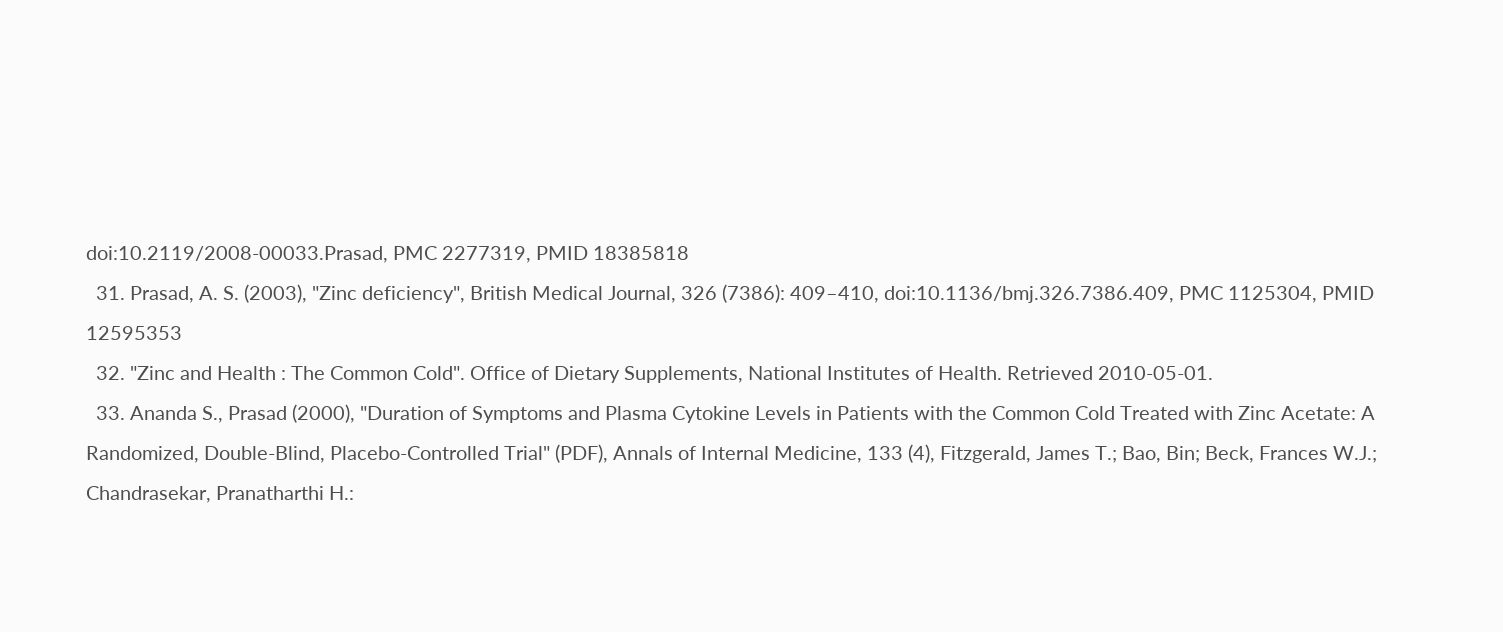doi:10.2119/2008-00033.Prasad, PMC 2277319, PMID 18385818
  31. Prasad, A. S. (2003), "Zinc deficiency", British Medical Journal, 326 (7386): 409–410, doi:10.1136/bmj.326.7386.409, PMC 1125304, PMID 12595353
  32. "Zinc and Health : The Common Cold". Office of Dietary Supplements, National Institutes of Health. Retrieved 2010-05-01.
  33. Ananda S., Prasad (2000), "Duration of Symptoms and Plasma Cytokine Levels in Patients with the Common Cold Treated with Zinc Acetate: A Randomized, Double-Blind, Placebo-Controlled Trial" (PDF), Annals of Internal Medicine, 133 (4), Fitzgerald, James T.; Bao, Bin; Beck, Frances W.J.; Chandrasekar, Pranatharthi H.: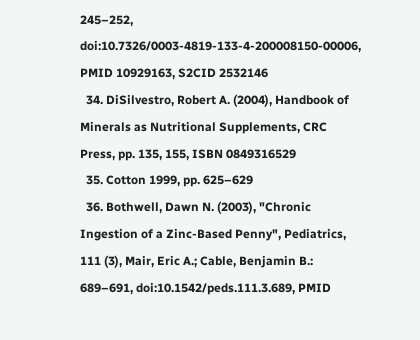245–252, doi:10.7326/0003-4819-133-4-200008150-00006, PMID 10929163, S2CID 2532146
  34. DiSilvestro, Robert A. (2004), Handbook of Minerals as Nutritional Supplements, CRC Press, pp. 135, 155, ISBN 0849316529
  35. Cotton 1999, pp. 625–629
  36. Bothwell, Dawn N. (2003), "Chronic Ingestion of a Zinc-Based Penny", Pediatrics, 111 (3), Mair, Eric A.; Cable, Benjamin B.: 689–691, doi:10.1542/peds.111.3.689, PMID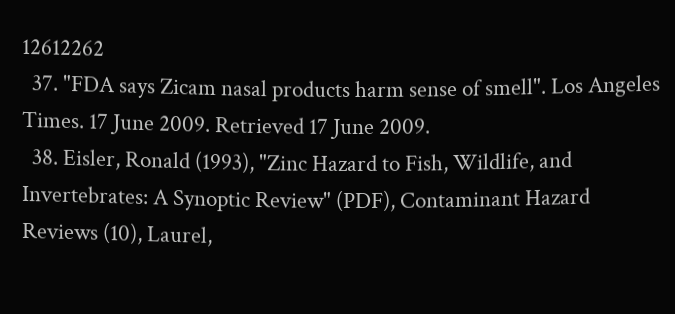12612262
  37. "FDA says Zicam nasal products harm sense of smell". Los Angeles Times. 17 June 2009. Retrieved 17 June 2009.
  38. Eisler, Ronald (1993), "Zinc Hazard to Fish, Wildlife, and Invertebrates: A Synoptic Review" (PDF), Contaminant Hazard Reviews (10), Laurel,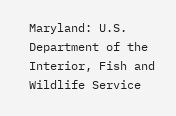Maryland: U.S. Department of the Interior, Fish and Wildlife Service